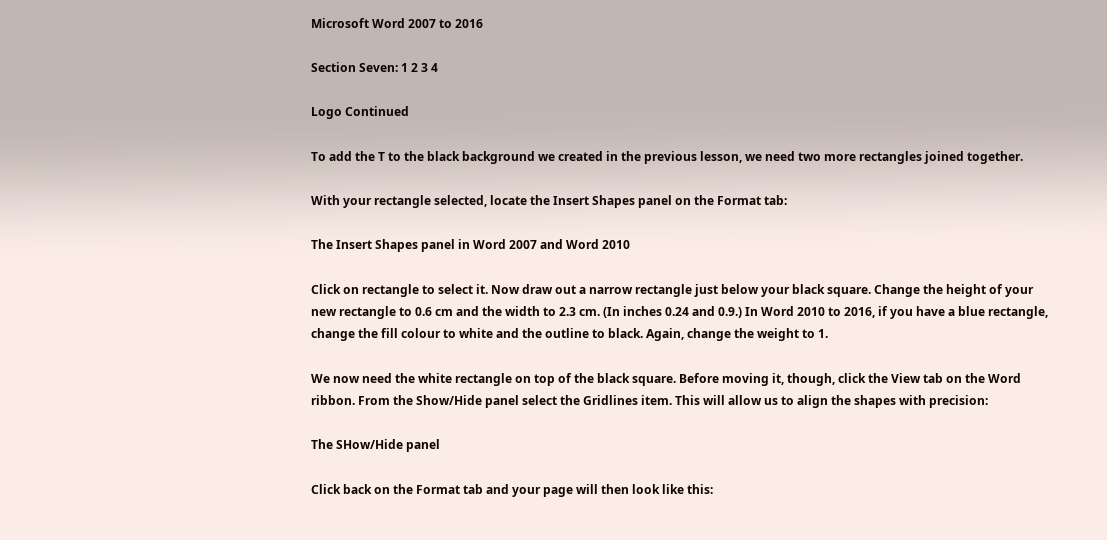Microsoft Word 2007 to 2016

Section Seven: 1 2 3 4

Logo Continued

To add the T to the black background we created in the previous lesson, we need two more rectangles joined together.

With your rectangle selected, locate the Insert Shapes panel on the Format tab:

The Insert Shapes panel in Word 2007 and Word 2010

Click on rectangle to select it. Now draw out a narrow rectangle just below your black square. Change the height of your new rectangle to 0.6 cm and the width to 2.3 cm. (In inches 0.24 and 0.9.) In Word 2010 to 2016, if you have a blue rectangle, change the fill colour to white and the outline to black. Again, change the weight to 1.

We now need the white rectangle on top of the black square. Before moving it, though, click the View tab on the Word ribbon. From the Show/Hide panel select the Gridlines item. This will allow us to align the shapes with precision:

The SHow/Hide panel

Click back on the Format tab and your page will then look like this: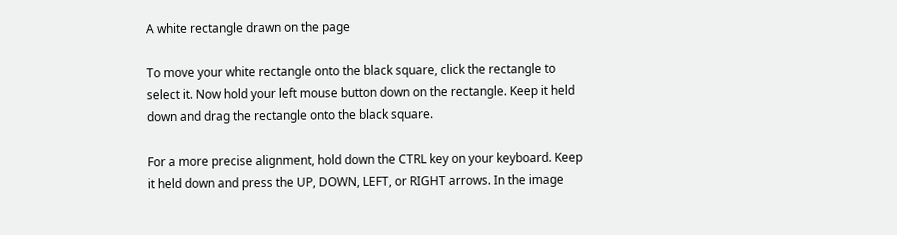A white rectangle drawn on the page

To move your white rectangle onto the black square, click the rectangle to select it. Now hold your left mouse button down on the rectangle. Keep it held down and drag the rectangle onto the black square.

For a more precise alignment, hold down the CTRL key on your keyboard. Keep it held down and press the UP, DOWN, LEFT, or RIGHT arrows. In the image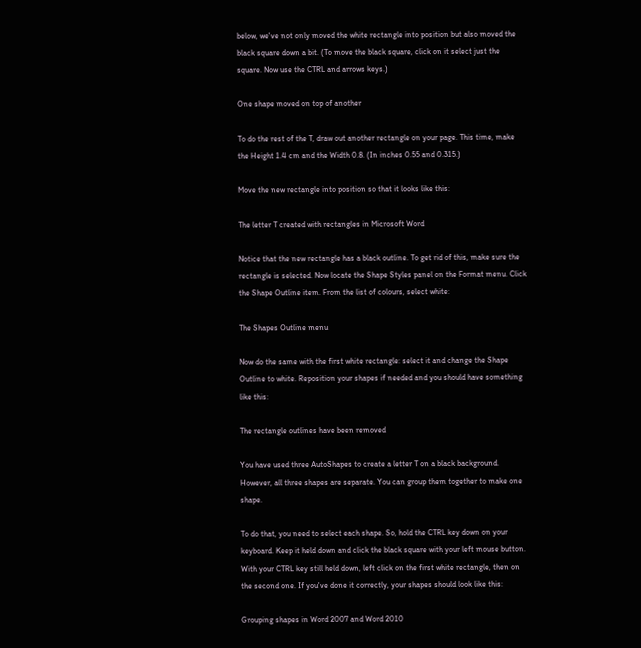below, we've not only moved the white rectangle into position but also moved the black square down a bit. (To move the black square, click on it select just the square. Now use the CTRL and arrows keys.)

One shape moved on top of another

To do the rest of the T, draw out another rectangle on your page. This time, make the Height 1.4 cm and the Width 0.8. (In inches 0.55 and 0.315.)

Move the new rectangle into position so that it looks like this:

The letter T created with rectangles in Microsoft Word

Notice that the new rectangle has a black outline. To get rid of this, make sure the rectangle is selected. Now locate the Shape Styles panel on the Format menu. Click the Shape Outline item. From the list of colours, select white:

The Shapes Outline menu

Now do the same with the first white rectangle: select it and change the Shape Outline to white. Reposition your shapes if needed and you should have something like this:

The rectangle outlines have been removed

You have used three AutoShapes to create a letter T on a black background. However, all three shapes are separate. You can group them together to make one shape.

To do that, you need to select each shape. So, hold the CTRL key down on your keyboard. Keep it held down and click the black square with your left mouse button. With your CTRL key still held down, left click on the first white rectangle, then on the second one. If you've done it correctly, your shapes should look like this:

Grouping shapes in Word 2007 and Word 2010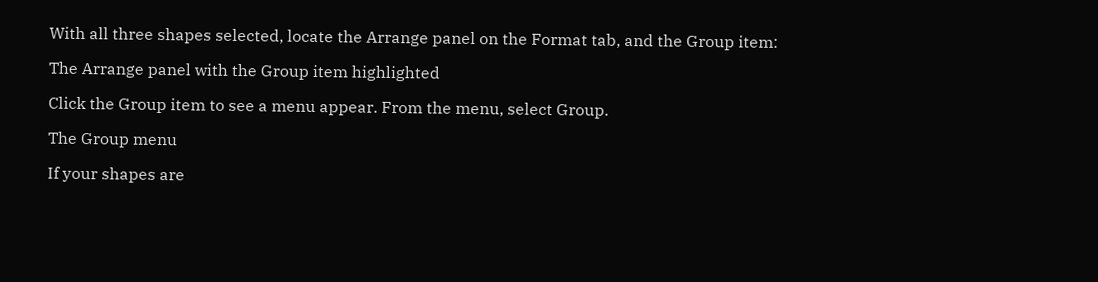With all three shapes selected, locate the Arrange panel on the Format tab, and the Group item:

The Arrange panel with the Group item highlighted

Click the Group item to see a menu appear. From the menu, select Group.

The Group menu

If your shapes are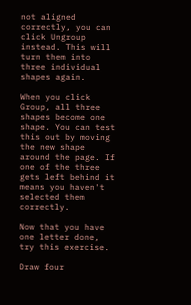not aligned correctly, you can click Ungroup instead. This will turn them into three individual shapes again.

When you click Group, all three shapes become one shape. You can test this out by moving the new shape around the page. If one of the three gets left behind it means you haven't selected them correctly.

Now that you have one letter done, try this exercise.

Draw four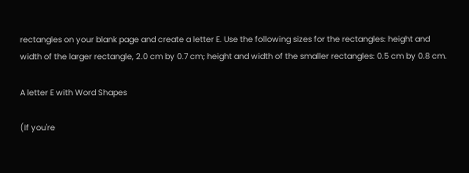rectangles on your blank page and create a letter E. Use the following sizes for the rectangles: height and width of the larger rectangle, 2.0 cm by 0.7 cm; height and width of the smaller rectangles: 0.5 cm by 0.8 cm.

A letter E with Word Shapes

(If you're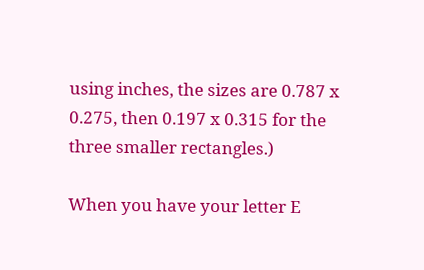using inches, the sizes are 0.787 x 0.275, then 0.197 x 0.315 for the three smaller rectangles.)

When you have your letter E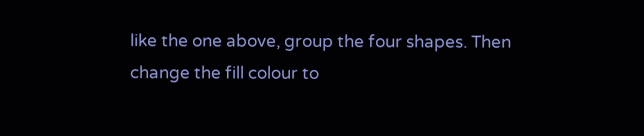like the one above, group the four shapes. Then change the fill colour to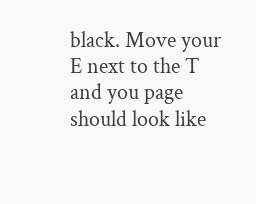black. Move your E next to the T and you page should look like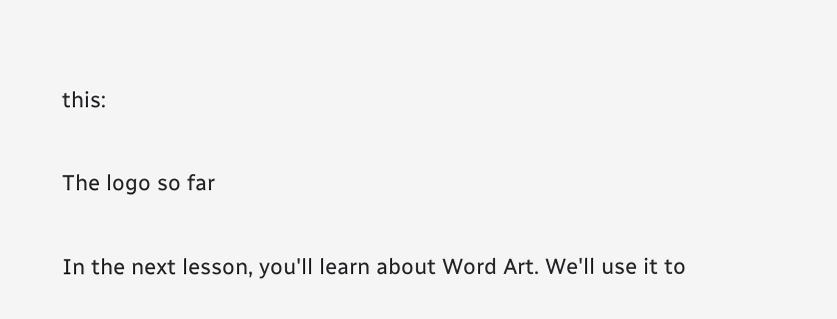this:

The logo so far

In the next lesson, you'll learn about Word Art. We'll use it to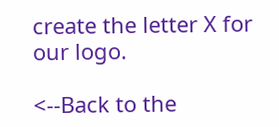create the letter X for our logo.

<--Back to the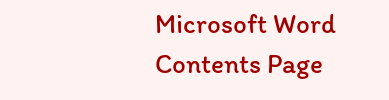Microsoft Word Contents Page